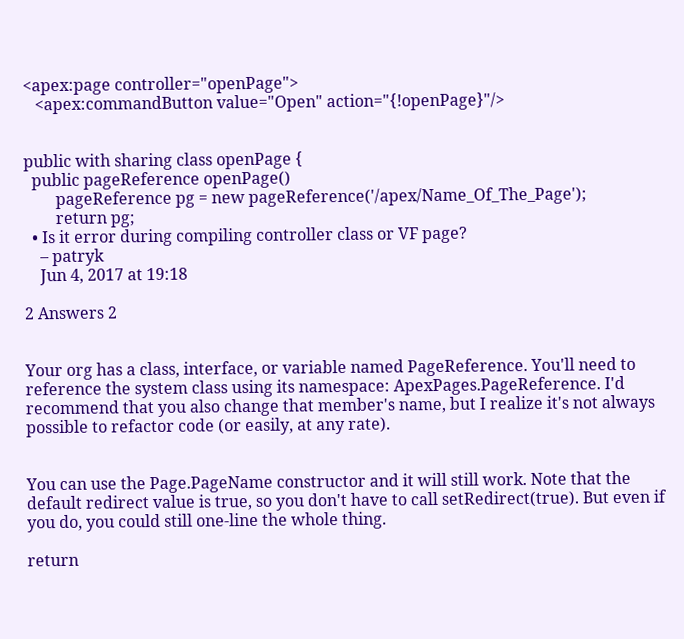<apex:page controller="openPage">
   <apex:commandButton value="Open" action="{!openPage}"/>


public with sharing class openPage {
  public pageReference openPage()
        pageReference pg = new pageReference('/apex/Name_Of_The_Page');
        return pg;
  • Is it error during compiling controller class or VF page?
    – patryk
    Jun 4, 2017 at 19:18

2 Answers 2


Your org has a class, interface, or variable named PageReference. You'll need to reference the system class using its namespace: ApexPages.PageReference. I'd recommend that you also change that member's name, but I realize it's not always possible to refactor code (or easily, at any rate).


You can use the Page.PageName constructor and it will still work. Note that the default redirect value is true, so you don't have to call setRedirect(true). But even if you do, you could still one-line the whole thing.

return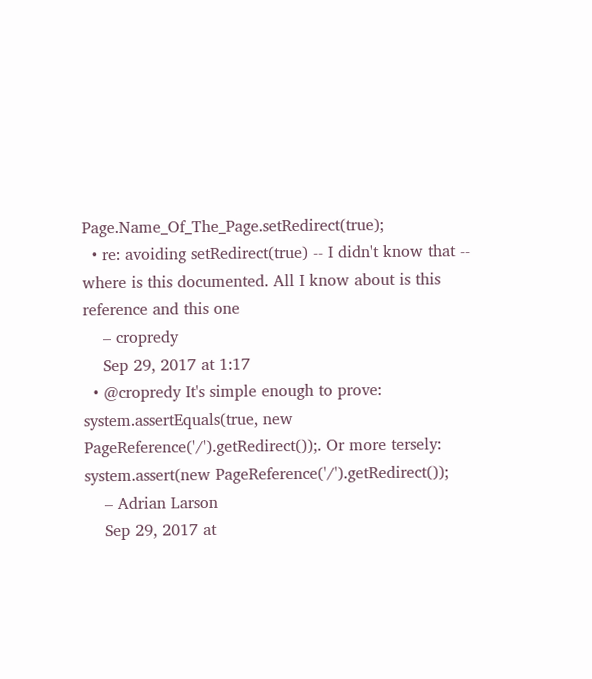Page.Name_Of_The_Page.setRedirect(true);
  • re: avoiding setRedirect(true) -- I didn't know that -- where is this documented. All I know about is this reference and this one
    – cropredy
    Sep 29, 2017 at 1:17
  • @cropredy It's simple enough to prove: system.assertEquals(true, new PageReference('/').getRedirect());. Or more tersely: system.assert(new PageReference('/').getRedirect());
    – Adrian Larson
    Sep 29, 2017 at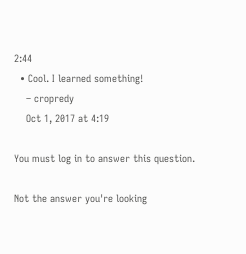2:44
  • Cool. I learned something!
    – cropredy
    Oct 1, 2017 at 4:19

You must log in to answer this question.

Not the answer you're looking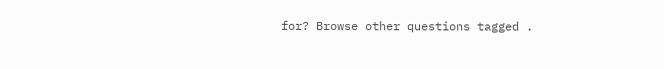for? Browse other questions tagged .